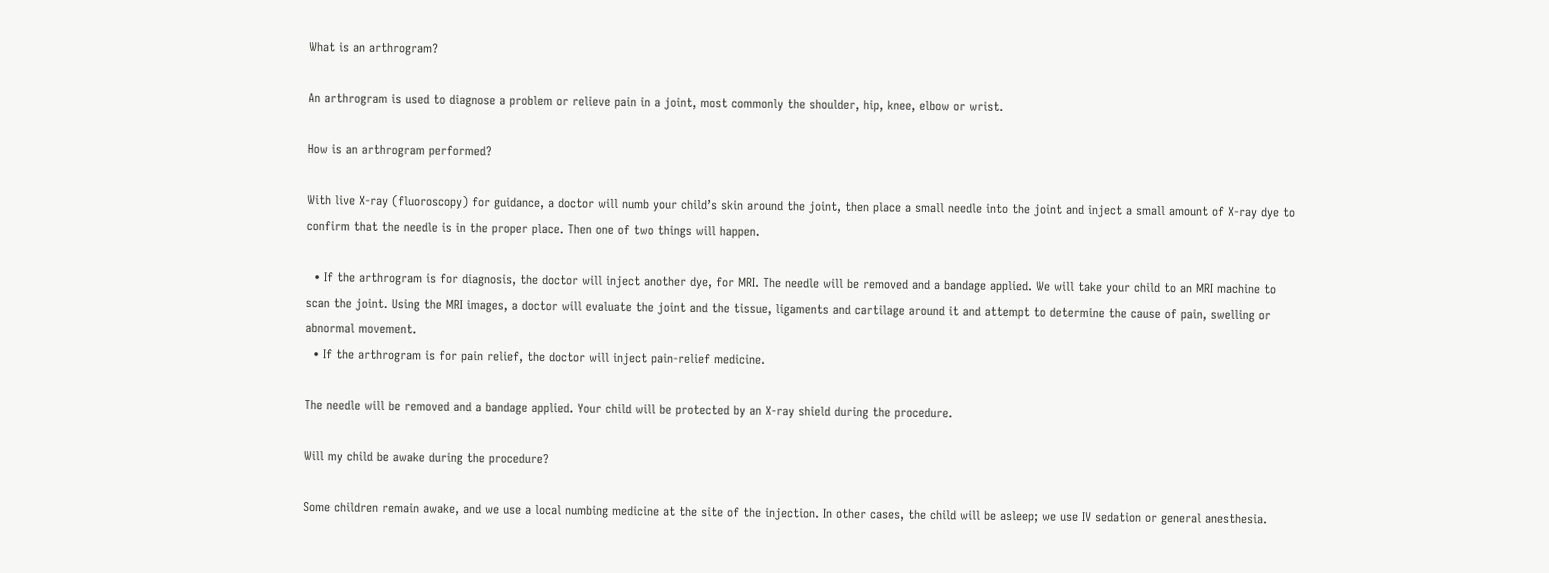What is an arthrogram?

An arthrogram is used to diagnose a problem or relieve pain in a joint, most commonly the shoulder, hip, knee, elbow or wrist.

How is an arthrogram performed?

With live X-ray (fluoroscopy) for guidance, a doctor will numb your child’s skin around the joint, then place a small needle into the joint and inject a small amount of X-ray dye to confirm that the needle is in the proper place. Then one of two things will happen.

  • If the arthrogram is for diagnosis, the doctor will inject another dye, for MRI. The needle will be removed and a bandage applied. We will take your child to an MRI machine to scan the joint. Using the MRI images, a doctor will evaluate the joint and the tissue, ligaments and cartilage around it and attempt to determine the cause of pain, swelling or abnormal movement.
  • If the arthrogram is for pain relief, the doctor will inject pain-relief medicine.

The needle will be removed and a bandage applied. Your child will be protected by an X-ray shield during the procedure.

Will my child be awake during the procedure?

Some children remain awake, and we use a local numbing medicine at the site of the injection. In other cases, the child will be asleep; we use IV sedation or general anesthesia.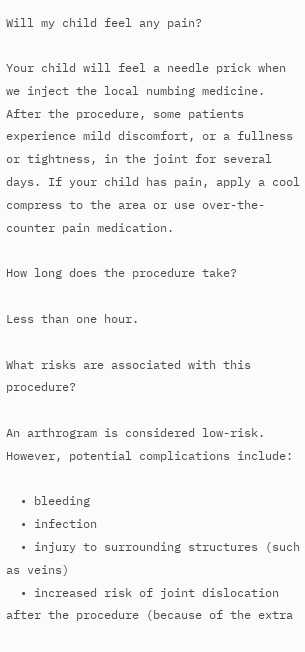Will my child feel any pain?

Your child will feel a needle prick when we inject the local numbing medicine. After the procedure, some patients experience mild discomfort, or a fullness or tightness, in the joint for several days. If your child has pain, apply a cool compress to the area or use over-the-counter pain medication.

How long does the procedure take?

Less than one hour.

What risks are associated with this procedure?

An arthrogram is considered low-risk. However, potential complications include:

  • bleeding
  • infection
  • injury to surrounding structures (such as veins)
  • increased risk of joint dislocation after the procedure (because of the extra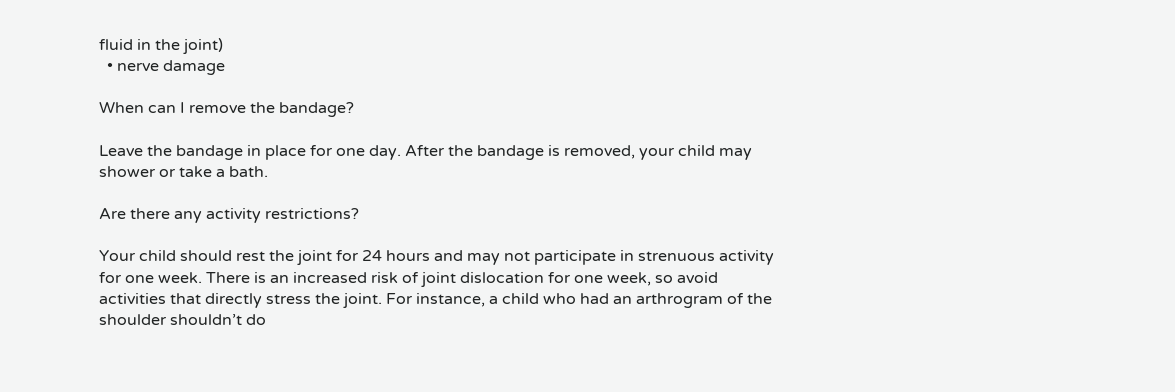fluid in the joint)
  • nerve damage

When can I remove the bandage?

Leave the bandage in place for one day. After the bandage is removed, your child may shower or take a bath.

Are there any activity restrictions?

Your child should rest the joint for 24 hours and may not participate in strenuous activity for one week. There is an increased risk of joint dislocation for one week, so avoid activities that directly stress the joint. For instance, a child who had an arthrogram of the shoulder shouldn’t do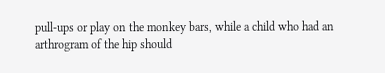pull-ups or play on the monkey bars, while a child who had an arthrogram of the hip should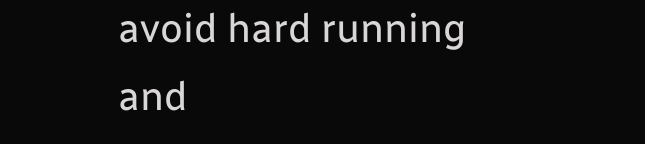avoid hard running and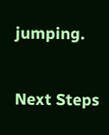jumping.

Next Steps